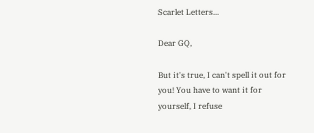Scarlet Letters...

Dear GQ,

But it's true, I can't spell it out for you! You have to want it for yourself, I refuse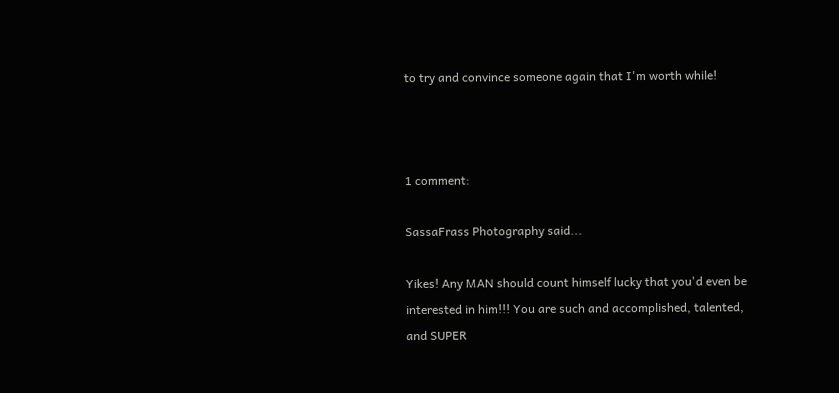to try and convince someone again that I'm worth while!



1 comment:

SassaFrass Photography said...

Yikes! Any MAN should count himself lucky that you'd even be interested in him!!! You are such and accomplished, talented, and SUPER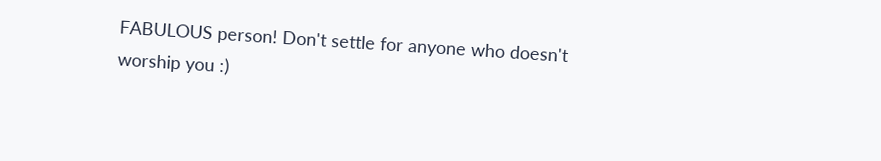FABULOUS person! Don't settle for anyone who doesn't worship you :)